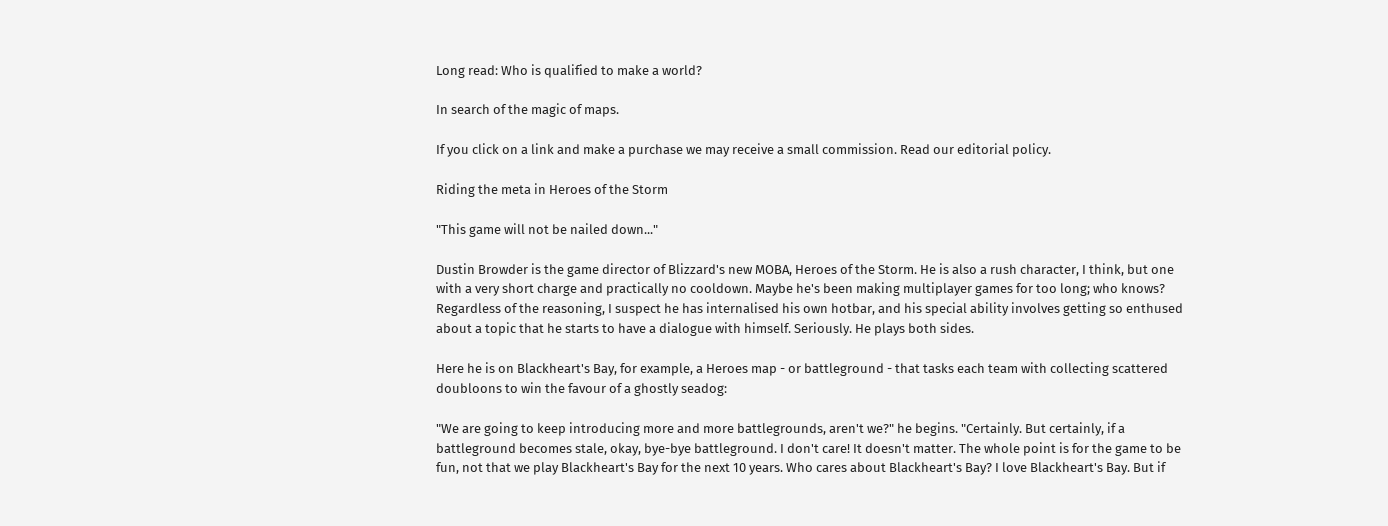Long read: Who is qualified to make a world?

In search of the magic of maps.

If you click on a link and make a purchase we may receive a small commission. Read our editorial policy.

Riding the meta in Heroes of the Storm

"This game will not be nailed down..."

Dustin Browder is the game director of Blizzard's new MOBA, Heroes of the Storm. He is also a rush character, I think, but one with a very short charge and practically no cooldown. Maybe he's been making multiplayer games for too long; who knows? Regardless of the reasoning, I suspect he has internalised his own hotbar, and his special ability involves getting so enthused about a topic that he starts to have a dialogue with himself. Seriously. He plays both sides.

Here he is on Blackheart's Bay, for example, a Heroes map - or battleground - that tasks each team with collecting scattered doubloons to win the favour of a ghostly seadog:

"We are going to keep introducing more and more battlegrounds, aren't we?" he begins. "Certainly. But certainly, if a battleground becomes stale, okay, bye-bye battleground. I don't care! It doesn't matter. The whole point is for the game to be fun, not that we play Blackheart's Bay for the next 10 years. Who cares about Blackheart's Bay? I love Blackheart's Bay. But if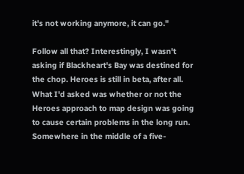it's not working anymore, it can go."

Follow all that? Interestingly, I wasn't asking if Blackheart's Bay was destined for the chop. Heroes is still in beta, after all. What I'd asked was whether or not the Heroes approach to map design was going to cause certain problems in the long run. Somewhere in the middle of a five-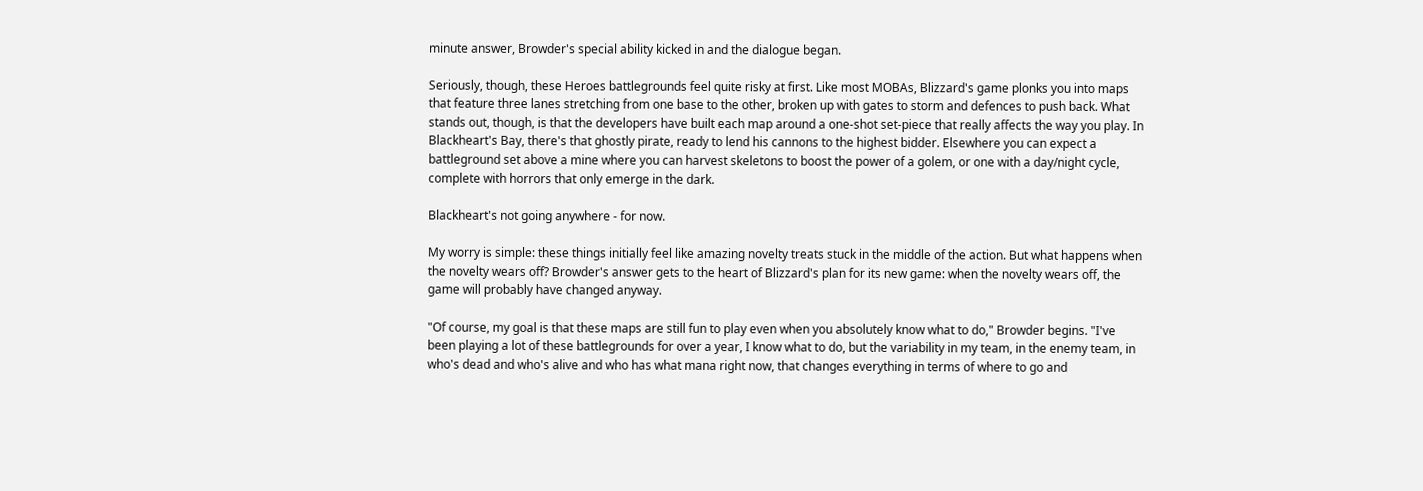minute answer, Browder's special ability kicked in and the dialogue began.

Seriously, though, these Heroes battlegrounds feel quite risky at first. Like most MOBAs, Blizzard's game plonks you into maps that feature three lanes stretching from one base to the other, broken up with gates to storm and defences to push back. What stands out, though, is that the developers have built each map around a one-shot set-piece that really affects the way you play. In Blackheart's Bay, there's that ghostly pirate, ready to lend his cannons to the highest bidder. Elsewhere you can expect a battleground set above a mine where you can harvest skeletons to boost the power of a golem, or one with a day/night cycle, complete with horrors that only emerge in the dark.

Blackheart's not going anywhere - for now.

My worry is simple: these things initially feel like amazing novelty treats stuck in the middle of the action. But what happens when the novelty wears off? Browder's answer gets to the heart of Blizzard's plan for its new game: when the novelty wears off, the game will probably have changed anyway.

"Of course, my goal is that these maps are still fun to play even when you absolutely know what to do," Browder begins. "I've been playing a lot of these battlegrounds for over a year, I know what to do, but the variability in my team, in the enemy team, in who's dead and who's alive and who has what mana right now, that changes everything in terms of where to go and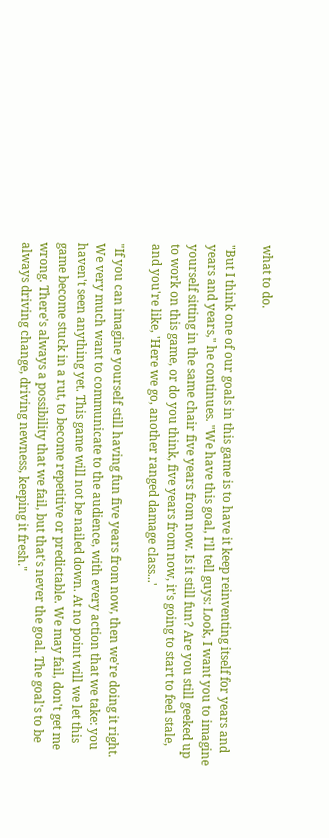what to do.

"But I think one of our goals in this game is to have it keep reinventing itself for years and years and years," he continues. "We have this goal, I'll tell guys: Look, I want you to imagine yourself sitting in the same chair five years from now. Is it still fun? Are you still geeked up to work on this game, or do you think, five years from now, it's going to start to feel stale, and you're like, 'Here we go, another ranged damage class...'

"If you can imagine yourself still having fun five years from now, then we're doing it right. We very much want to communicate to the audience, with every action that we take: you haven't seen anything yet. This game will not be nailed down. At no point will we let this game become stuck in a rut, to become repetitive or predictable. We may fail, don't get me wrong. There's always a possibility that we fail, but that's never the goal. The goal's to be always driving change, driving newness, keeping it fresh."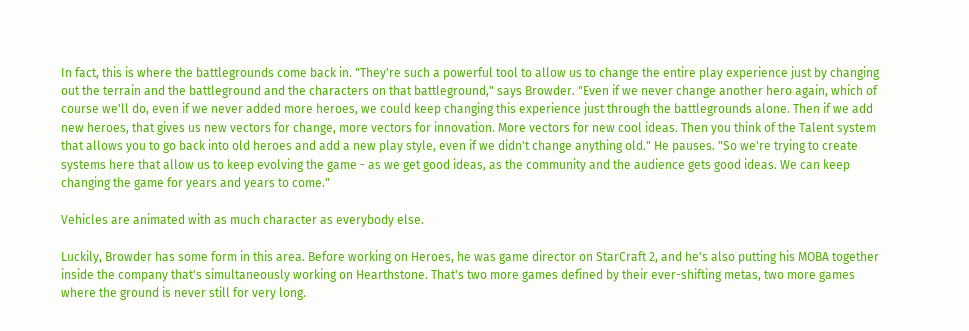In fact, this is where the battlegrounds come back in. "They're such a powerful tool to allow us to change the entire play experience just by changing out the terrain and the battleground and the characters on that battleground," says Browder. "Even if we never change another hero again, which of course we'll do, even if we never added more heroes, we could keep changing this experience just through the battlegrounds alone. Then if we add new heroes, that gives us new vectors for change, more vectors for innovation. More vectors for new cool ideas. Then you think of the Talent system that allows you to go back into old heroes and add a new play style, even if we didn't change anything old." He pauses. "So we're trying to create systems here that allow us to keep evolving the game - as we get good ideas, as the community and the audience gets good ideas. We can keep changing the game for years and years to come."

Vehicles are animated with as much character as everybody else.

Luckily, Browder has some form in this area. Before working on Heroes, he was game director on StarCraft 2, and he's also putting his MOBA together inside the company that's simultaneously working on Hearthstone. That's two more games defined by their ever-shifting metas, two more games where the ground is never still for very long.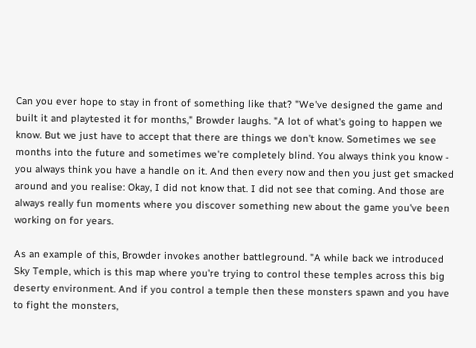Can you ever hope to stay in front of something like that? "We've designed the game and built it and playtested it for months," Browder laughs. "A lot of what's going to happen we know. But we just have to accept that there are things we don't know. Sometimes we see months into the future and sometimes we're completely blind. You always think you know - you always think you have a handle on it. And then every now and then you just get smacked around and you realise: Okay, I did not know that. I did not see that coming. And those are always really fun moments where you discover something new about the game you've been working on for years.

As an example of this, Browder invokes another battleground. "A while back we introduced Sky Temple, which is this map where you're trying to control these temples across this big deserty environment. And if you control a temple then these monsters spawn and you have to fight the monsters,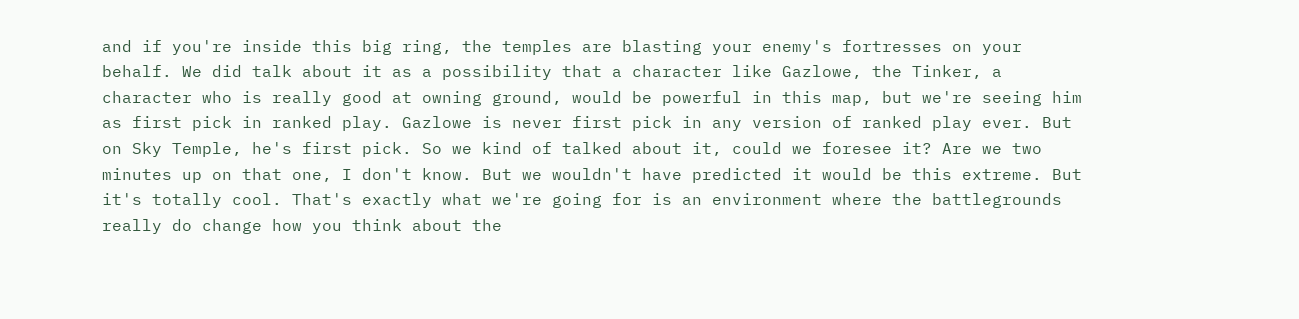and if you're inside this big ring, the temples are blasting your enemy's fortresses on your behalf. We did talk about it as a possibility that a character like Gazlowe, the Tinker, a character who is really good at owning ground, would be powerful in this map, but we're seeing him as first pick in ranked play. Gazlowe is never first pick in any version of ranked play ever. But on Sky Temple, he's first pick. So we kind of talked about it, could we foresee it? Are we two minutes up on that one, I don't know. But we wouldn't have predicted it would be this extreme. But it's totally cool. That's exactly what we're going for is an environment where the battlegrounds really do change how you think about the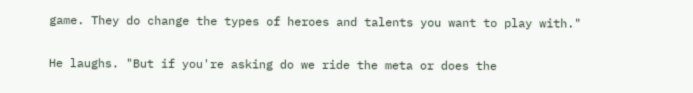game. They do change the types of heroes and talents you want to play with."

He laughs. "But if you're asking do we ride the meta or does the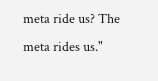meta ride us? The meta rides us."